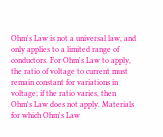Ohm's Law is not a universal law, and only applies to a limited range of conductors. For Ohm's Law to apply, the ratio of voltage to current must remain constant for variations in voltage; if the ratio varies, then Ohm's Law does not apply. Materials for which Ohm's Law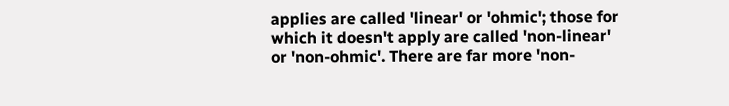applies are called 'linear' or 'ohmic'; those for which it doesn't apply are called 'non-linear' or 'non-ohmic'. There are far more 'non-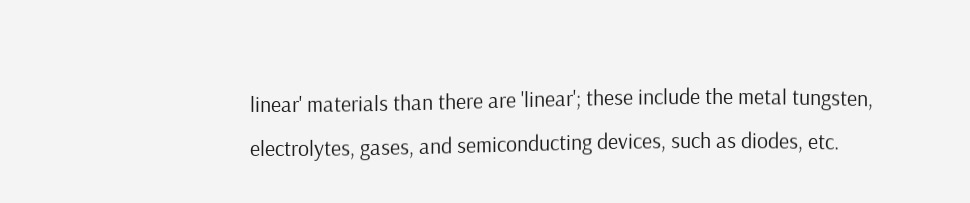linear' materials than there are 'linear'; these include the metal tungsten, electrolytes, gases, and semiconducting devices, such as diodes, etc.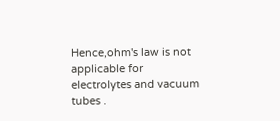Hence,ohm's law is not applicable for electrolytes and vacuum tubes .